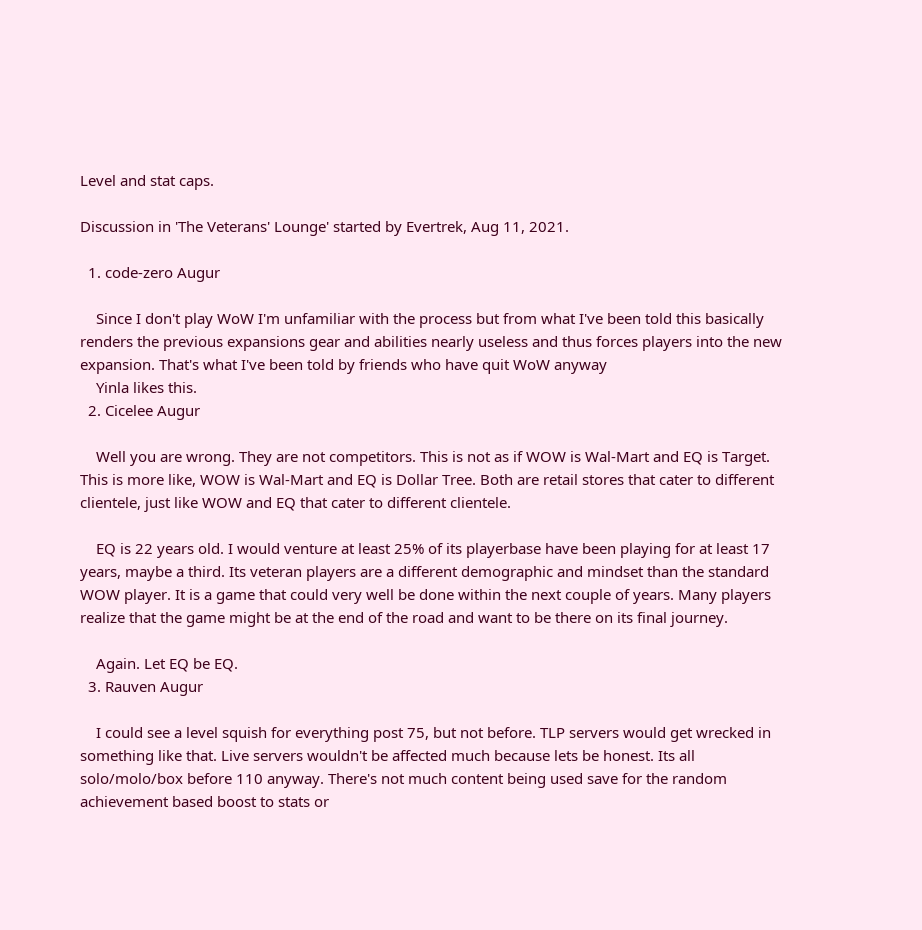Level and stat caps.

Discussion in 'The Veterans' Lounge' started by Evertrek, Aug 11, 2021.

  1. code-zero Augur

    Since I don't play WoW I'm unfamiliar with the process but from what I've been told this basically renders the previous expansions gear and abilities nearly useless and thus forces players into the new expansion. That's what I've been told by friends who have quit WoW anyway
    Yinla likes this.
  2. Cicelee Augur

    Well you are wrong. They are not competitors. This is not as if WOW is Wal-Mart and EQ is Target. This is more like, WOW is Wal-Mart and EQ is Dollar Tree. Both are retail stores that cater to different clientele, just like WOW and EQ that cater to different clientele.

    EQ is 22 years old. I would venture at least 25% of its playerbase have been playing for at least 17 years, maybe a third. Its veteran players are a different demographic and mindset than the standard WOW player. It is a game that could very well be done within the next couple of years. Many players realize that the game might be at the end of the road and want to be there on its final journey.

    Again. Let EQ be EQ.
  3. Rauven Augur

    I could see a level squish for everything post 75, but not before. TLP servers would get wrecked in something like that. Live servers wouldn't be affected much because lets be honest. Its all solo/molo/box before 110 anyway. There's not much content being used save for the random achievement based boost to stats or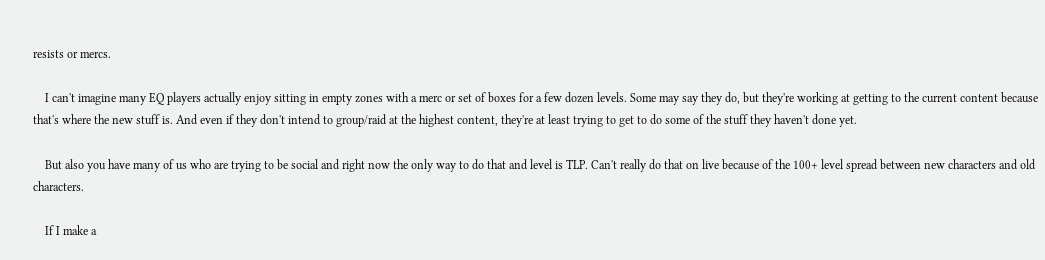resists or mercs.

    I can't imagine many EQ players actually enjoy sitting in empty zones with a merc or set of boxes for a few dozen levels. Some may say they do, but they're working at getting to the current content because that's where the new stuff is. And even if they don't intend to group/raid at the highest content, they're at least trying to get to do some of the stuff they haven't done yet.

    But also you have many of us who are trying to be social and right now the only way to do that and level is TLP. Can't really do that on live because of the 100+ level spread between new characters and old characters.

    If I make a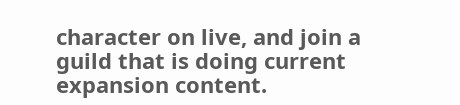character on live, and join a guild that is doing current expansion content.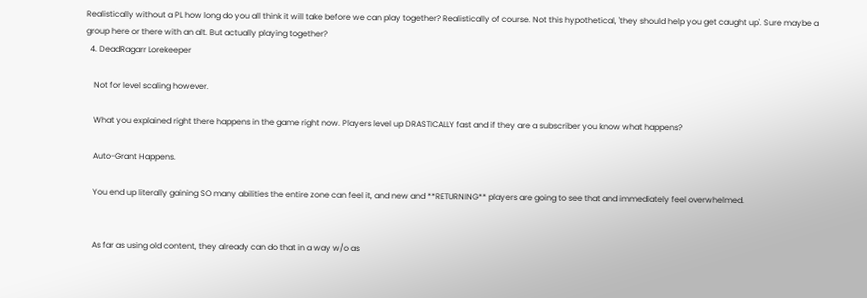Realistically without a PL how long do you all think it will take before we can play together? Realistically of course. Not this hypothetical, 'they should help you get caught up'. Sure maybe a group here or there with an alt. But actually playing together?
  4. DeadRagarr Lorekeeper

    Not for level scaling however.

    What you explained right there happens in the game right now. Players level up DRASTICALLY fast and if they are a subscriber you know what happens?

    Auto-Grant Happens.

    You end up literally gaining SO many abilities the entire zone can feel it, and new and **RETURNING** players are going to see that and immediately feel overwhelmed.


    As far as using old content, they already can do that in a way w/o as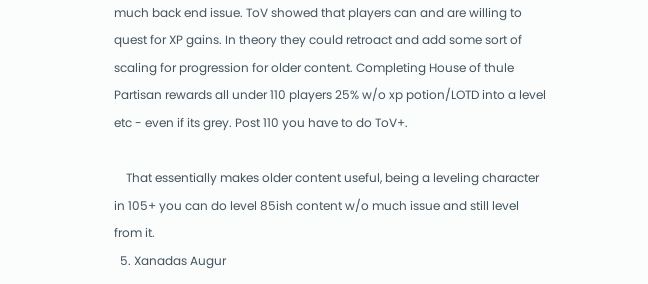much back end issue. ToV showed that players can and are willing to quest for XP gains. In theory they could retroact and add some sort of scaling for progression for older content. Completing House of thule Partisan rewards all under 110 players 25% w/o xp potion/LOTD into a level etc - even if its grey. Post 110 you have to do ToV+.

    That essentially makes older content useful, being a leveling character in 105+ you can do level 85ish content w/o much issue and still level from it.
  5. Xanadas Augur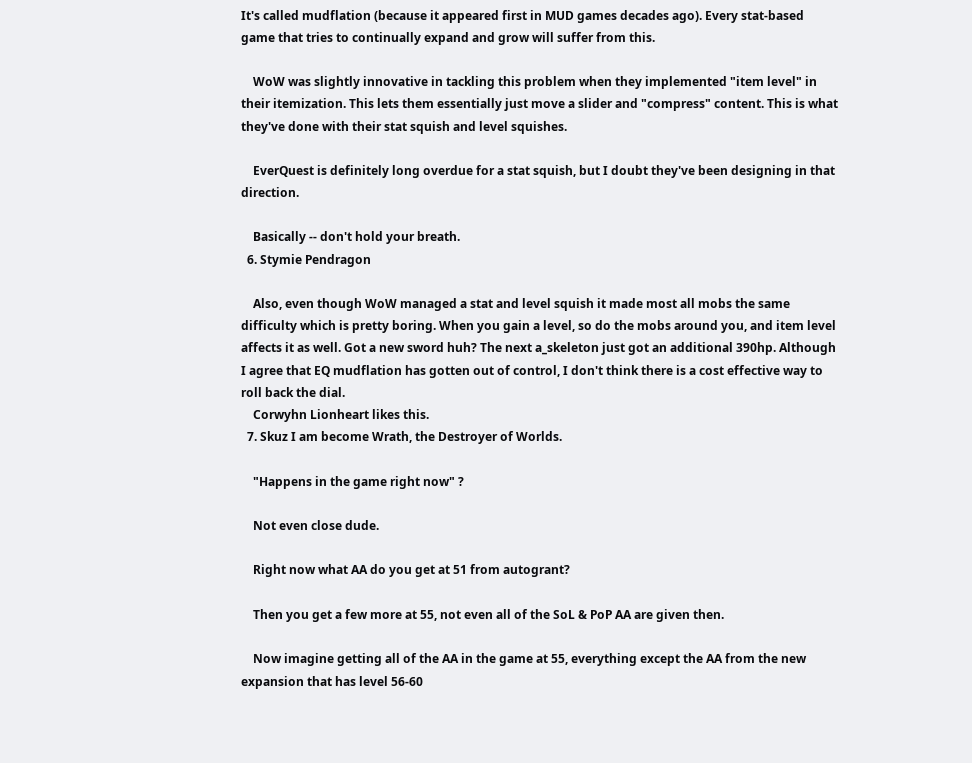It's called mudflation (because it appeared first in MUD games decades ago). Every stat-based game that tries to continually expand and grow will suffer from this.

    WoW was slightly innovative in tackling this problem when they implemented "item level" in their itemization. This lets them essentially just move a slider and "compress" content. This is what they've done with their stat squish and level squishes.

    EverQuest is definitely long overdue for a stat squish, but I doubt they've been designing in that direction.

    Basically -- don't hold your breath.
  6. Stymie Pendragon

    Also, even though WoW managed a stat and level squish it made most all mobs the same difficulty which is pretty boring. When you gain a level, so do the mobs around you, and item level affects it as well. Got a new sword huh? The next a_skeleton just got an additional 390hp. Although I agree that EQ mudflation has gotten out of control, I don't think there is a cost effective way to roll back the dial.
    Corwyhn Lionheart likes this.
  7. Skuz I am become Wrath, the Destroyer of Worlds.

    "Happens in the game right now" ?

    Not even close dude.

    Right now what AA do you get at 51 from autogrant?

    Then you get a few more at 55, not even all of the SoL & PoP AA are given then.

    Now imagine getting all of the AA in the game at 55, everything except the AA from the new expansion that has level 56-60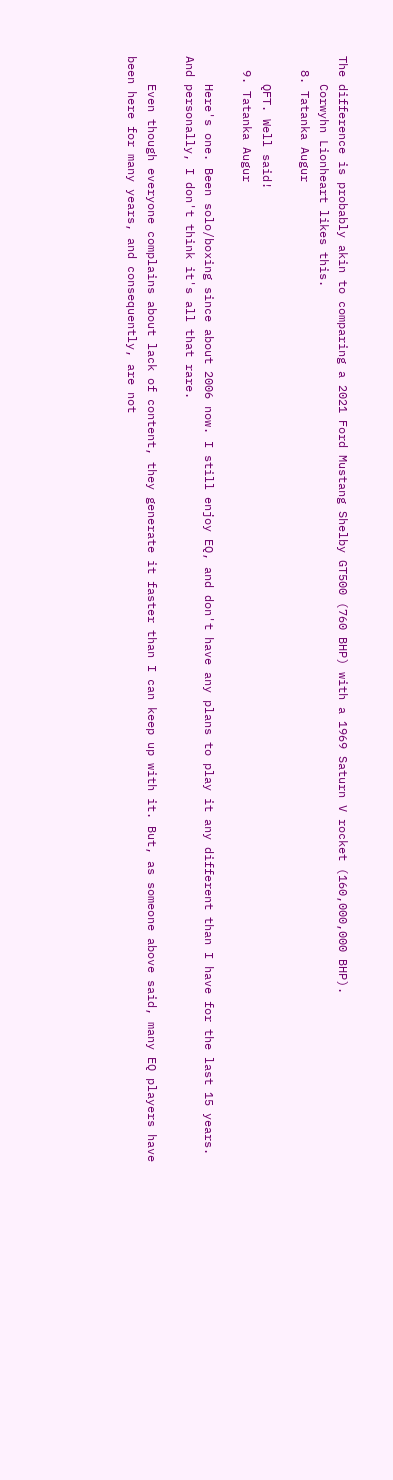The difference is probably akin to comparing a 2021 Ford Mustang Shelby GT500 (760 BHP) with a 1969 Saturn V rocket (160,000,000 BHP).
    Corwyhn Lionheart likes this.
  8. Tatanka Augur

    QFT. Well said!
  9. Tatanka Augur

    Here's one. Been solo/boxing since about 2006 now. I still enjoy EQ, and don't have any plans to play it any different than I have for the last 15 years. And personally, I don't think it's all that rare.

    Even though everyone complains about lack of content, they generate it faster than I can keep up with it. But, as someone above said, many EQ players have been here for many years, and consequently, are not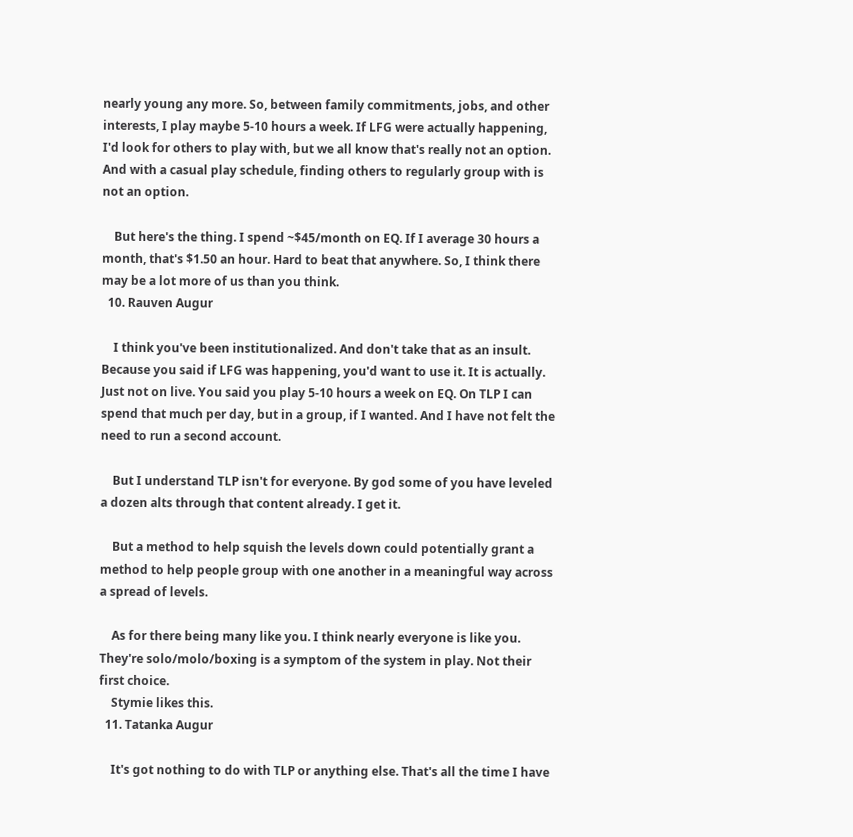nearly young any more. So, between family commitments, jobs, and other interests, I play maybe 5-10 hours a week. If LFG were actually happening, I'd look for others to play with, but we all know that's really not an option. And with a casual play schedule, finding others to regularly group with is not an option.

    But here's the thing. I spend ~$45/month on EQ. If I average 30 hours a month, that's $1.50 an hour. Hard to beat that anywhere. So, I think there may be a lot more of us than you think.
  10. Rauven Augur

    I think you've been institutionalized. And don't take that as an insult. Because you said if LFG was happening, you'd want to use it. It is actually. Just not on live. You said you play 5-10 hours a week on EQ. On TLP I can spend that much per day, but in a group, if I wanted. And I have not felt the need to run a second account.

    But I understand TLP isn't for everyone. By god some of you have leveled a dozen alts through that content already. I get it.

    But a method to help squish the levels down could potentially grant a method to help people group with one another in a meaningful way across a spread of levels.

    As for there being many like you. I think nearly everyone is like you. They're solo/molo/boxing is a symptom of the system in play. Not their first choice.
    Stymie likes this.
  11. Tatanka Augur

    It's got nothing to do with TLP or anything else. That's all the time I have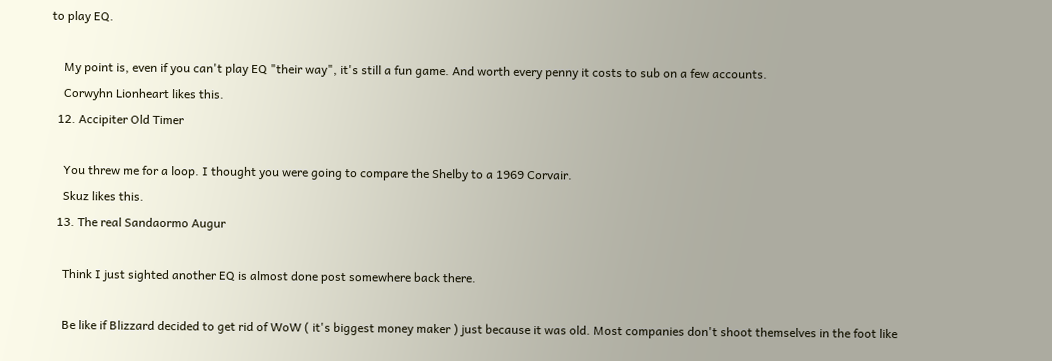to play EQ.

    My point is, even if you can't play EQ "their way", it's still a fun game. And worth every penny it costs to sub on a few accounts.
    Corwyhn Lionheart likes this.
  12. Accipiter Old Timer

    You threw me for a loop. I thought you were going to compare the Shelby to a 1969 Corvair.
    Skuz likes this.
  13. The real Sandaormo Augur

    Think I just sighted another EQ is almost done post somewhere back there.

    Be like if Blizzard decided to get rid of WoW ( it's biggest money maker ) just because it was old. Most companies don't shoot themselves in the foot like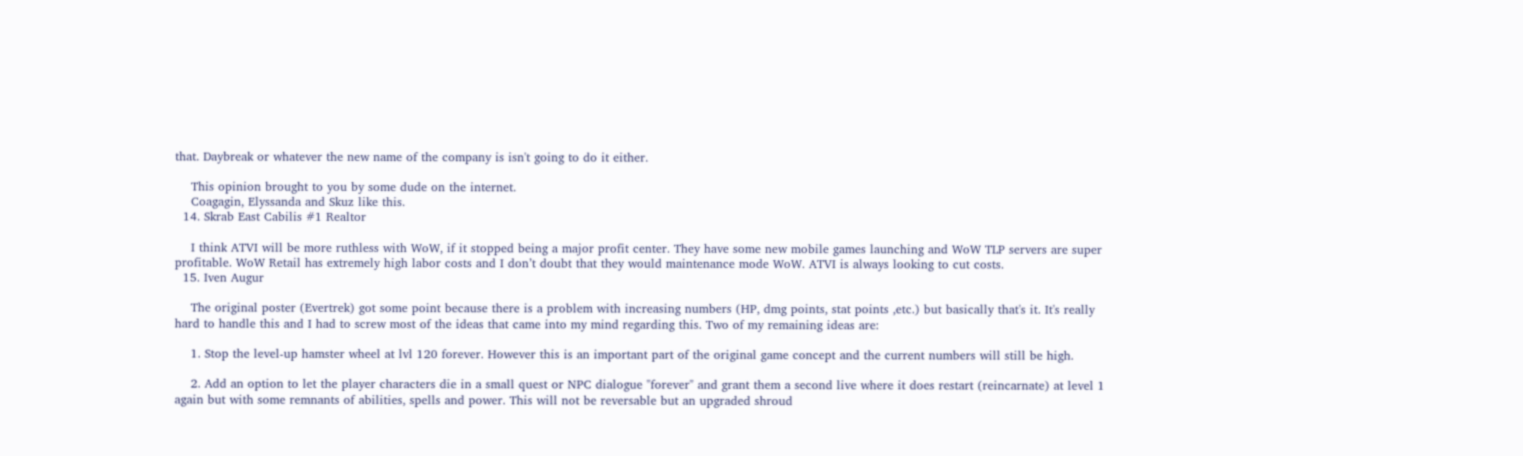that. Daybreak or whatever the new name of the company is isn't going to do it either.

    This opinion brought to you by some dude on the internet.
    Coagagin, Elyssanda and Skuz like this.
  14. Skrab East Cabilis #1 Realtor

    I think ATVI will be more ruthless with WoW, if it stopped being a major profit center. They have some new mobile games launching and WoW TLP servers are super profitable. WoW Retail has extremely high labor costs and I don’t doubt that they would maintenance mode WoW. ATVI is always looking to cut costs.
  15. Iven Augur

    The original poster (Evertrek) got some point because there is a problem with increasing numbers (HP, dmg points, stat points ,etc.) but basically that's it. It's really hard to handle this and I had to screw most of the ideas that came into my mind regarding this. Two of my remaining ideas are:

    1. Stop the level-up hamster wheel at lvl 120 forever. However this is an important part of the original game concept and the current numbers will still be high.

    2. Add an option to let the player characters die in a small quest or NPC dialogue "forever" and grant them a second live where it does restart (reincarnate) at level 1 again but with some remnants of abilities, spells and power. This will not be reversable but an upgraded shroud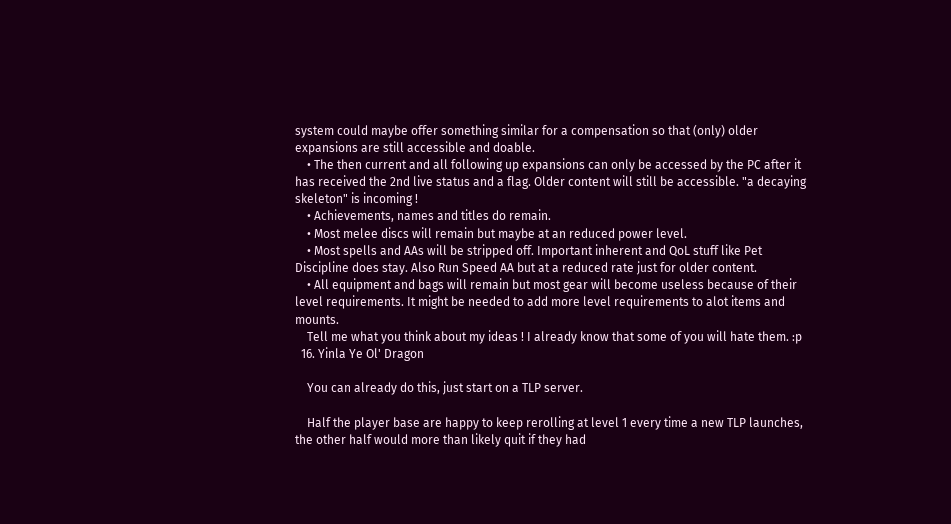system could maybe offer something similar for a compensation so that (only) older expansions are still accessible and doable.
    • The then current and all following up expansions can only be accessed by the PC after it has received the 2nd live status and a flag. Older content will still be accessible. "a decaying skeleton" is incoming !
    • Achievements, names and titles do remain.
    • Most melee discs will remain but maybe at an reduced power level.
    • Most spells and AAs will be stripped off. Important inherent and QoL stuff like Pet Discipline does stay. Also Run Speed AA but at a reduced rate just for older content.
    • All equipment and bags will remain but most gear will become useless because of their level requirements. It might be needed to add more level requirements to alot items and mounts.
    Tell me what you think about my ideas ! I already know that some of you will hate them. :p
  16. Yinla Ye Ol' Dragon

    You can already do this, just start on a TLP server.

    Half the player base are happy to keep rerolling at level 1 every time a new TLP launches, the other half would more than likely quit if they had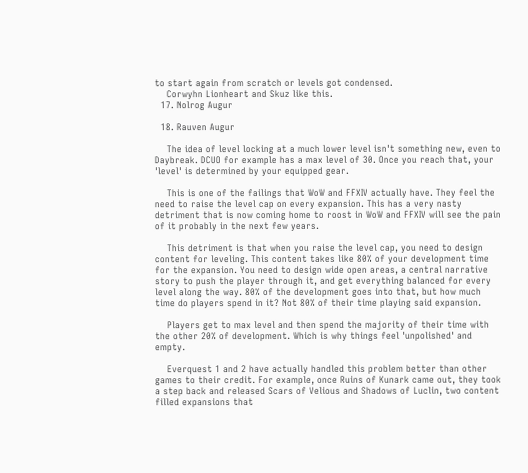to start again from scratch or levels got condensed.
    Corwyhn Lionheart and Skuz like this.
  17. Nolrog Augur

  18. Rauven Augur

    The idea of level locking at a much lower level isn't something new, even to Daybreak. DCUO for example has a max level of 30. Once you reach that, your 'level' is determined by your equipped gear.

    This is one of the failings that WoW and FFXIV actually have. They feel the need to raise the level cap on every expansion. This has a very nasty detriment that is now coming home to roost in WoW and FFXIV will see the pain of it probably in the next few years.

    This detriment is that when you raise the level cap, you need to design content for leveling. This content takes like 80% of your development time for the expansion. You need to design wide open areas, a central narrative story to push the player through it, and get everything balanced for every level along the way. 80% of the development goes into that, but how much time do players spend in it? Not 80% of their time playing said expansion.

    Players get to max level and then spend the majority of their time with the other 20% of development. Which is why things feel 'unpolished' and empty.

    Everquest 1 and 2 have actually handled this problem better than other games to their credit. For example, once Ruins of Kunark came out, they took a step back and released Scars of Velious and Shadows of Luclin, two content filled expansions that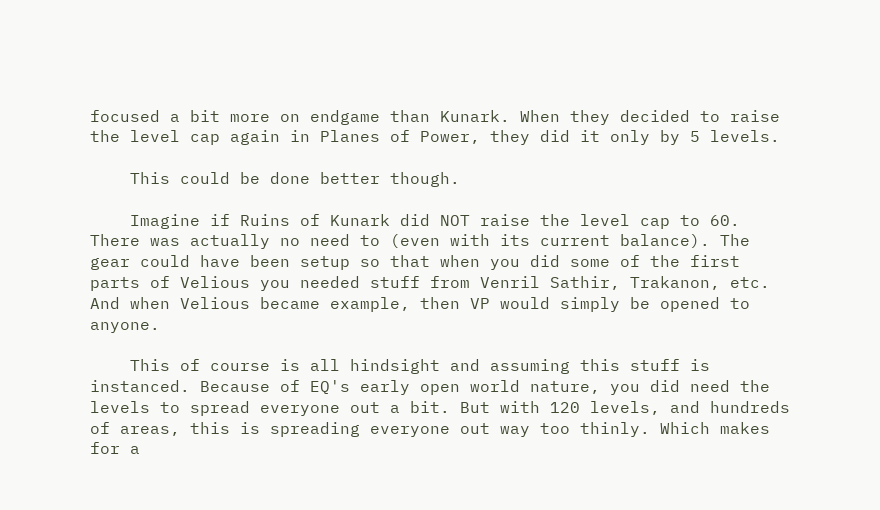focused a bit more on endgame than Kunark. When they decided to raise the level cap again in Planes of Power, they did it only by 5 levels.

    This could be done better though.

    Imagine if Ruins of Kunark did NOT raise the level cap to 60. There was actually no need to (even with its current balance). The gear could have been setup so that when you did some of the first parts of Velious you needed stuff from Venril Sathir, Trakanon, etc. And when Velious became example, then VP would simply be opened to anyone.

    This of course is all hindsight and assuming this stuff is instanced. Because of EQ's early open world nature, you did need the levels to spread everyone out a bit. But with 120 levels, and hundreds of areas, this is spreading everyone out way too thinly. Which makes for a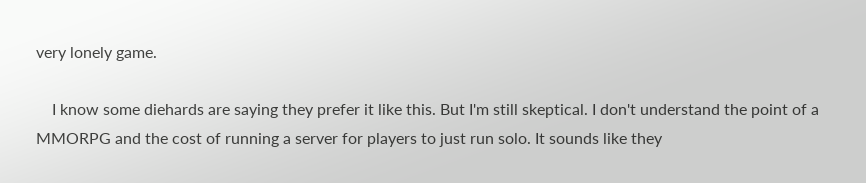very lonely game.

    I know some diehards are saying they prefer it like this. But I'm still skeptical. I don't understand the point of a MMORPG and the cost of running a server for players to just run solo. It sounds like they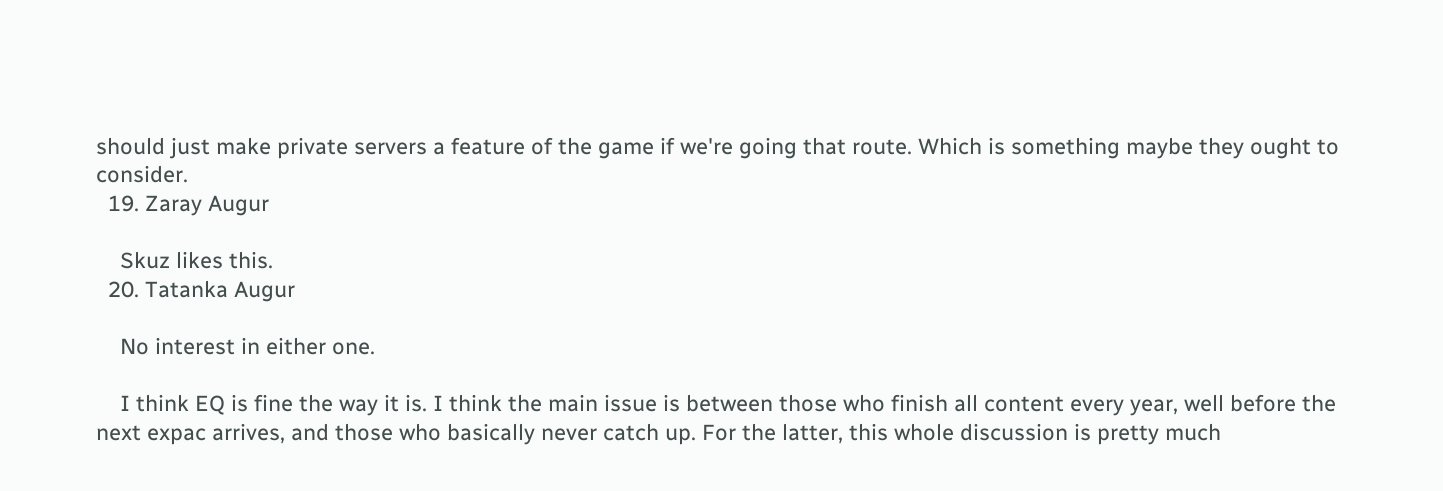should just make private servers a feature of the game if we're going that route. Which is something maybe they ought to consider.
  19. Zaray Augur

    Skuz likes this.
  20. Tatanka Augur

    No interest in either one.

    I think EQ is fine the way it is. I think the main issue is between those who finish all content every year, well before the next expac arrives, and those who basically never catch up. For the latter, this whole discussion is pretty much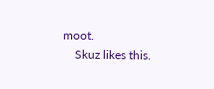moot.
    Skuz likes this.